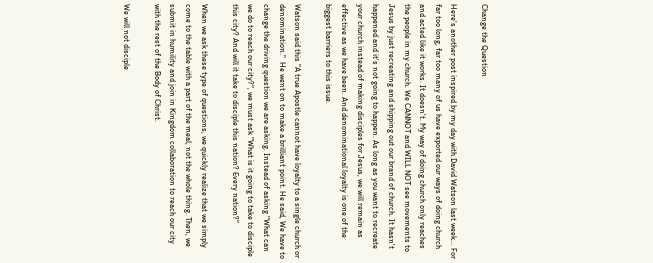Change the Question

Here's another post inspired by my day with David Watson last week... For far too long, far too many of us have exported our ways of doing church and acted like it works. It doesn't. My way of doing church only reaches the people in my church. We CANNOT and WILL NOT see movements to Jesus by just recreating and shipping out our brand of church. It hasn't happened and it's not going to happen. As long as you want to recreate your church instead of making disciples for Jesus, we will remain as effective as we have been. And denominational loyalty is one of the biggest barriers to this issue.

Watson said this "A true Apostle cannot have loyalty to a single church or denomination."  He went on to make a brilliant point. He said, We have to change the driving question we are asking. Instead of asking "What can we do to reach our city?", we must ask "What is it going to take to disciple this city? And will it take to disciple this nation? Every nation?"

When we ask these type of questions, we quickly realize that we simply come to the table with a part of the meal, not the whole thing. Then, we submit in humility and join in Kingdom collaboration to reach our city with the rest of the Body of Christ.

We will not disciple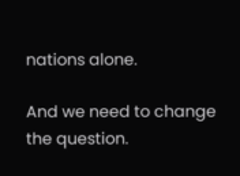nations alone.

And we need to change the question.